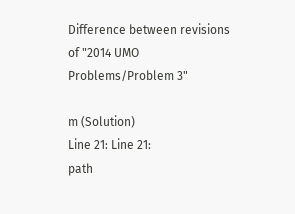Difference between revisions of "2014 UMO Problems/Problem 3"

m (Solution)
Line 21: Line 21:
path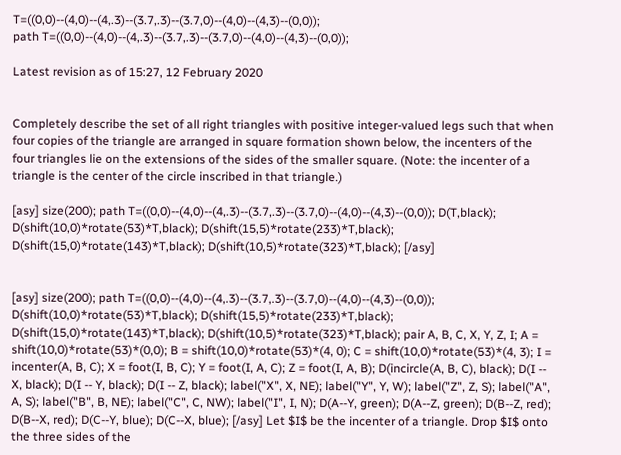T=((0,0)--(4,0)--(4,.3)--(3.7,.3)--(3.7,0)--(4,0)--(4,3)--(0,0));
path T=((0,0)--(4,0)--(4,.3)--(3.7,.3)--(3.7,0)--(4,0)--(4,3)--(0,0));

Latest revision as of 15:27, 12 February 2020


Completely describe the set of all right triangles with positive integer-valued legs such that when four copies of the triangle are arranged in square formation shown below, the incenters of the four triangles lie on the extensions of the sides of the smaller square. (Note: the incenter of a triangle is the center of the circle inscribed in that triangle.)

[asy] size(200); path T=((0,0)--(4,0)--(4,.3)--(3.7,.3)--(3.7,0)--(4,0)--(4,3)--(0,0)); D(T,black); D(shift(10,0)*rotate(53)*T,black); D(shift(15,5)*rotate(233)*T,black); D(shift(15,0)*rotate(143)*T,black); D(shift(10,5)*rotate(323)*T,black); [/asy]


[asy] size(200); path T=((0,0)--(4,0)--(4,.3)--(3.7,.3)--(3.7,0)--(4,0)--(4,3)--(0,0)); D(shift(10,0)*rotate(53)*T,black); D(shift(15,5)*rotate(233)*T,black); D(shift(15,0)*rotate(143)*T,black); D(shift(10,5)*rotate(323)*T,black); pair A, B, C, X, Y, Z, I; A = shift(10,0)*rotate(53)*(0,0); B = shift(10,0)*rotate(53)*(4, 0); C = shift(10,0)*rotate(53)*(4, 3); I = incenter(A, B, C); X = foot(I, B, C); Y = foot(I, A, C); Z = foot(I, A, B); D(incircle(A, B, C), black); D(I -- X, black); D(I -- Y, black); D(I -- Z, black); label("X", X, NE); label("Y", Y, W); label("Z", Z, S); label("A", A, S); label("B", B, NE); label("C", C, NW); label("I", I, N); D(A--Y, green); D(A--Z, green); D(B--Z, red); D(B--X, red); D(C--Y, blue); D(C--X, blue); [/asy] Let $I$ be the incenter of a triangle. Drop $I$ onto the three sides of the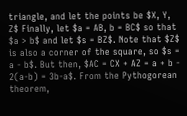triangle, and let the points be $X, Y, Z$ Finally, let $a = AB, b = BC$ so that $a > b$ and let $s = BZ$. Note that $Z$ is also a corner of the square, so $s = a - b$. But then, $AC = CX + AZ = a + b - 2(a-b) = 3b-a$. From the Pythogorean theorem,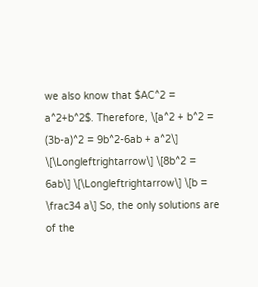we also know that $AC^2 = a^2+b^2$. Therefore, \[a^2 + b^2 = (3b-a)^2 = 9b^2-6ab + a^2\] \[\Longleftrightarrow\] \[8b^2 = 6ab\] \[\Longleftrightarrow\] \[b = \frac34 a\] So, the only solutions are of the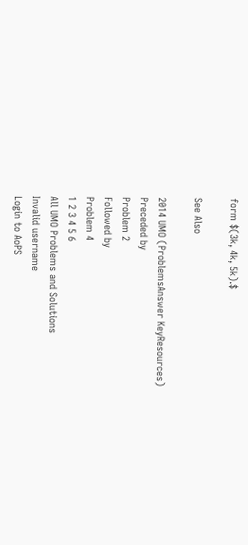form $(3k, 4k, 5k).$

See Also

2014 UMO (ProblemsAnswer KeyResources)
Preceded by
Problem 2
Followed by
Problem 4
1 2 3 4 5 6
All UMO Problems and Solutions
Invalid username
Login to AoPS